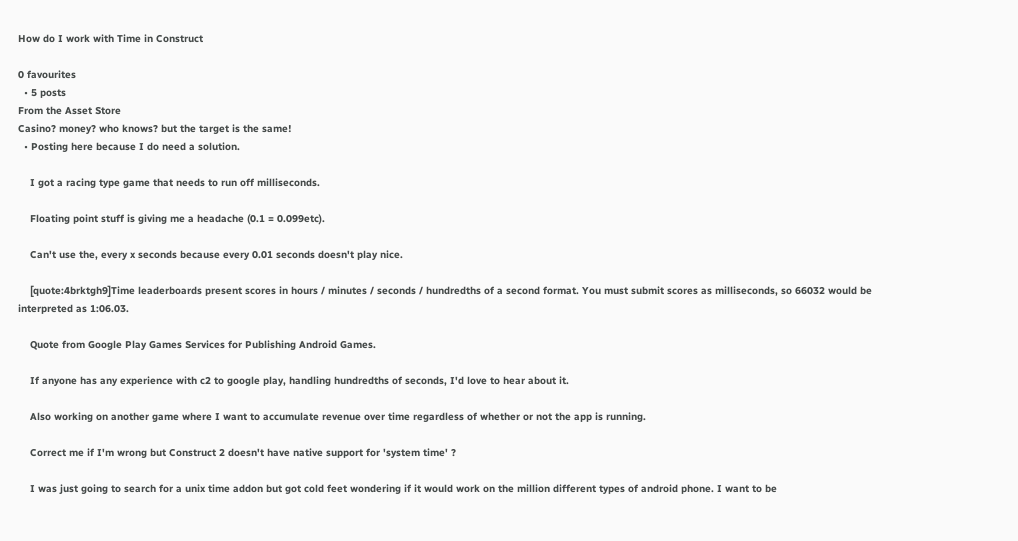How do I work with Time in Construct

0 favourites
  • 5 posts
From the Asset Store
Casino? money? who knows? but the target is the same!
  • Posting here because I do need a solution.

    I got a racing type game that needs to run off milliseconds.

    Floating point stuff is giving me a headache (0.1 = 0.099etc).

    Can't use the, every x seconds because every 0.01 seconds doesn't play nice.

    [quote:4brktgh9]Time leaderboards present scores in hours / minutes / seconds / hundredths of a second format. You must submit scores as milliseconds, so 66032 would be interpreted as 1:06.03.

    Quote from Google Play Games Services for Publishing Android Games.

    If anyone has any experience with c2 to google play, handling hundredths of seconds, I'd love to hear about it.

    Also working on another game where I want to accumulate revenue over time regardless of whether or not the app is running.

    Correct me if I'm wrong but Construct 2 doesn't have native support for 'system time' ?

    I was just going to search for a unix time addon but got cold feet wondering if it would work on the million different types of android phone. I want to be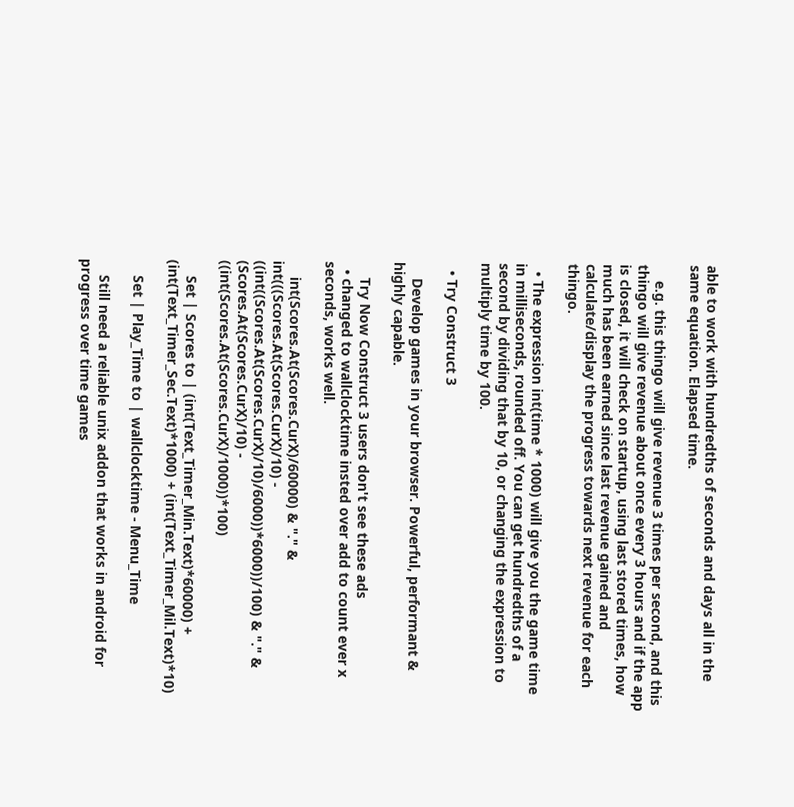able to work with hundredths of seconds and days all in the same equation. Elapsed time.

    e.g. this thingo will give revenue 3 times per second, and this thingo will give revenue about once every 3 hours and if the app is closed, it will check on startup, using last stored times, how much has been earned since last revenue gained and calculate/display the progress towards next revenue for each thingo.

  • The expression int(time * 1000) will give you the game time in milliseconds, rounded off. You can get hundredths of a second by dividing that by 10, or changing the expression to multiply time by 100.

  • Try Construct 3

    Develop games in your browser. Powerful, performant & highly capable.

    Try Now Construct 3 users don't see these ads
  • changed to wallclocktime insted over add to count ever x seconds, works well.

    int(Scores.At(Scores.CurX)/60000) & "." & int(((Scores.At(Scores.CurX)/10) - ((int((Scores.At(Scores.CurX)/10)/6000))*6000))/100) & "." & (Scores.At(Scores.CurX)/10) - ((int(Scores.At(Scores.CurX)/1000))*100)

    Set | Scores to | (int(Text_Timer_Min.Text)*60000) + (int(Text_Timer_Sec.Text)*1000) + (int(Text_Timer_Mil.Text)*10)

    Set | Play_Time to | wallclocktime - Menu_Time

    Still need a reliable unix addon that works in android for progress over time games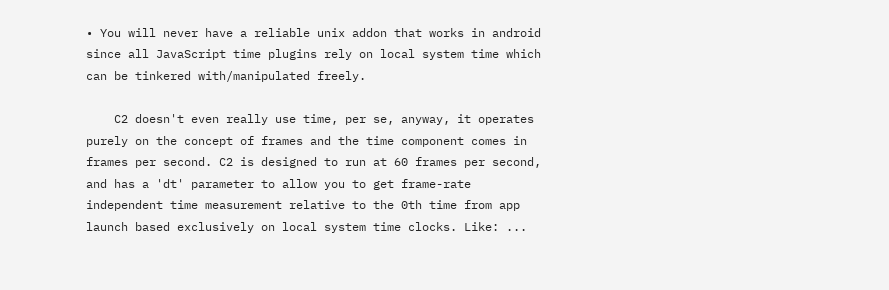• You will never have a reliable unix addon that works in android since all JavaScript time plugins rely on local system time which can be tinkered with/manipulated freely.

    C2 doesn't even really use time, per se, anyway, it operates purely on the concept of frames and the time component comes in frames per second. C2 is designed to run at 60 frames per second, and has a 'dt' parameter to allow you to get frame-rate independent time measurement relative to the 0th time from app launch based exclusively on local system time clocks. Like: ...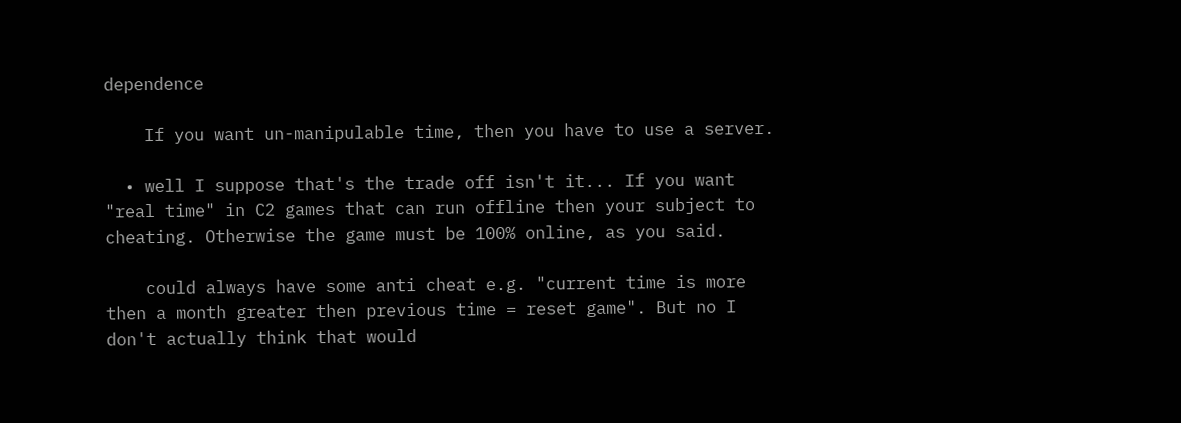dependence

    If you want un-manipulable time, then you have to use a server.

  • well I suppose that's the trade off isn't it... If you want "real time" in C2 games that can run offline then your subject to cheating. Otherwise the game must be 100% online, as you said.

    could always have some anti cheat e.g. "current time is more then a month greater then previous time = reset game". But no I don't actually think that would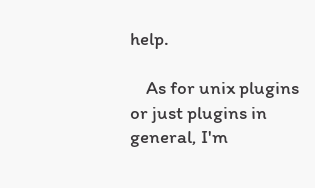help.

    As for unix plugins or just plugins in general, I'm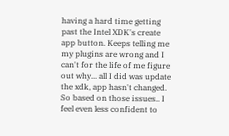having a hard time getting past the Intel XDK's create app button. Keeps telling me my plugins are wrong and I can't for the life of me figure out why... all I did was update the xdk, app hasn't changed. So based on those issues.. I feel even less confident to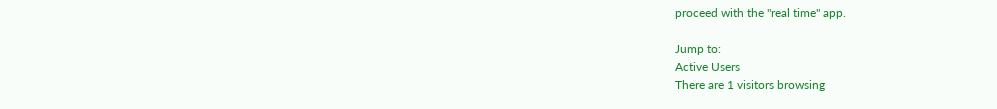proceed with the "real time" app.

Jump to:
Active Users
There are 1 visitors browsing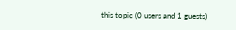this topic (0 users and 1 guests)